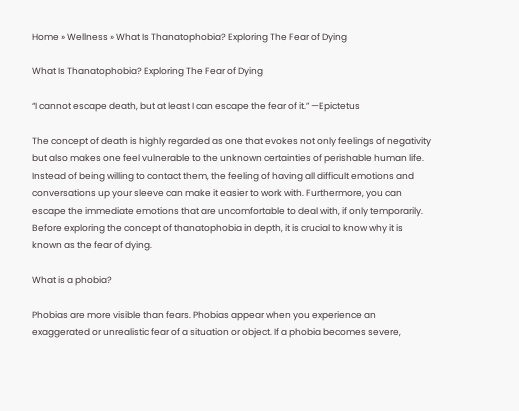Home » Wellness » What Is Thanatophobia? Exploring The Fear of Dying

What Is Thanatophobia? Exploring The Fear of Dying

“I cannot escape death, but at least I can escape the fear of it.” —Epictetus

The concept of death is highly regarded as one that evokes not only feelings of negativity but also makes one feel vulnerable to the unknown certainties of perishable human life. Instead of being willing to contact them, the feeling of having all difficult emotions and conversations up your sleeve can make it easier to work with. Furthermore, you can escape the immediate emotions that are uncomfortable to deal with, if only temporarily. Before exploring the concept of thanatophobia in depth, it is crucial to know why it is known as the fear of dying.

What is a phobia?

Phobias are more visible than fears. Phobias appear when you experience an exaggerated or unrealistic fear of a situation or object. If a phobia becomes severe,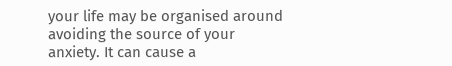your life may be organised around avoiding the source of your anxiety. It can cause a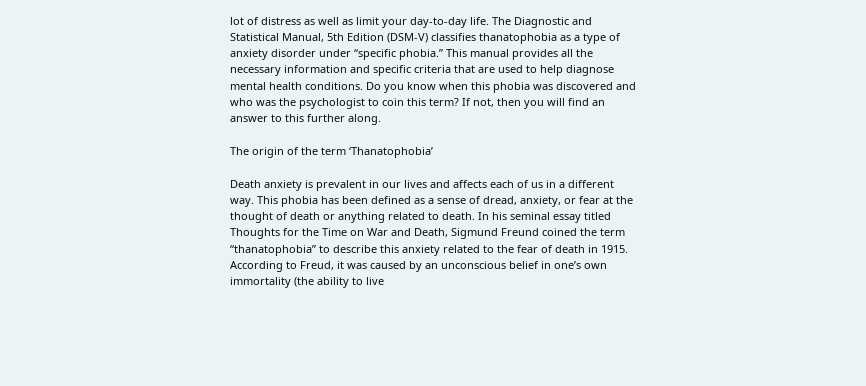lot of distress as well as limit your day-to-day life. The Diagnostic and Statistical Manual, 5th Edition (DSM-V) classifies thanatophobia as a type of anxiety disorder under “specific phobia.” This manual provides all the necessary information and specific criteria that are used to help diagnose mental health conditions. Do you know when this phobia was discovered and who was the psychologist to coin this term? If not, then you will find an answer to this further along.

The origin of the term ‘Thanatophobia’

Death anxiety is prevalent in our lives and affects each of us in a different way. This phobia has been defined as a sense of dread, anxiety, or fear at the thought of death or anything related to death. In his seminal essay titled Thoughts for the Time on War and Death, Sigmund Freund coined the term “thanatophobia” to describe this anxiety related to the fear of death in 1915. According to Freud, it was caused by an unconscious belief in one’s own immortality (the ability to live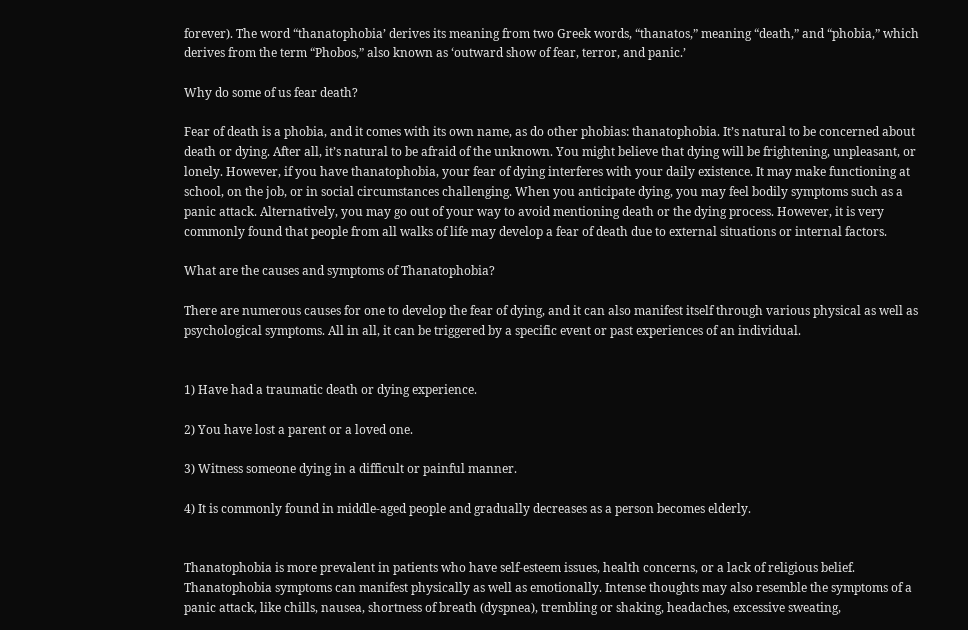forever). The word “thanatophobia’ derives its meaning from two Greek words, “thanatos,” meaning “death,” and “phobia,” which derives from the term “Phobos,” also known as ‘outward show of fear, terror, and panic.’

Why do some of us fear death?

Fear of death is a phobia, and it comes with its own name, as do other phobias: thanatophobia. It’s natural to be concerned about death or dying. After all, it’s natural to be afraid of the unknown. You might believe that dying will be frightening, unpleasant, or lonely. However, if you have thanatophobia, your fear of dying interferes with your daily existence. It may make functioning at school, on the job, or in social circumstances challenging. When you anticipate dying, you may feel bodily symptoms such as a panic attack. Alternatively, you may go out of your way to avoid mentioning death or the dying process. However, it is very commonly found that people from all walks of life may develop a fear of death due to external situations or internal factors.

What are the causes and symptoms of Thanatophobia?

There are numerous causes for one to develop the fear of dying, and it can also manifest itself through various physical as well as psychological symptoms. All in all, it can be triggered by a specific event or past experiences of an individual.


1) Have had a traumatic death or dying experience.

2) You have lost a parent or a loved one.

3) Witness someone dying in a difficult or painful manner.

4) It is commonly found in middle-aged people and gradually decreases as a person becomes elderly.


Thanatophobia is more prevalent in patients who have self-esteem issues, health concerns, or a lack of religious belief. Thanatophobia symptoms can manifest physically as well as emotionally. Intense thoughts may also resemble the symptoms of a panic attack, like chills, nausea, shortness of breath (dyspnea), trembling or shaking, headaches, excessive sweating,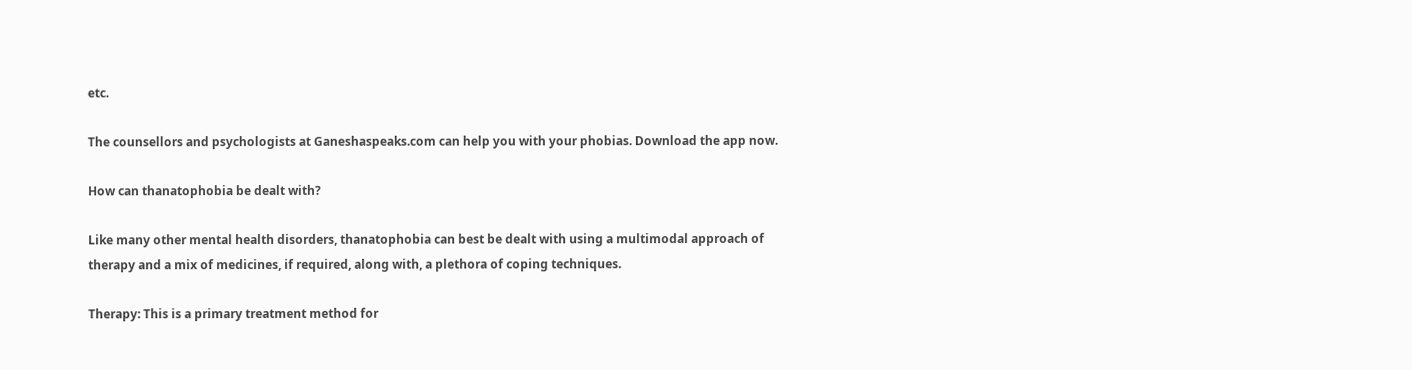etc.

The counsellors and psychologists at Ganeshaspeaks.com can help you with your phobias. Download the app now.

How can thanatophobia be dealt with?

Like many other mental health disorders, thanatophobia can best be dealt with using a multimodal approach of therapy and a mix of medicines, if required, along with, a plethora of coping techniques.

Therapy: This is a primary treatment method for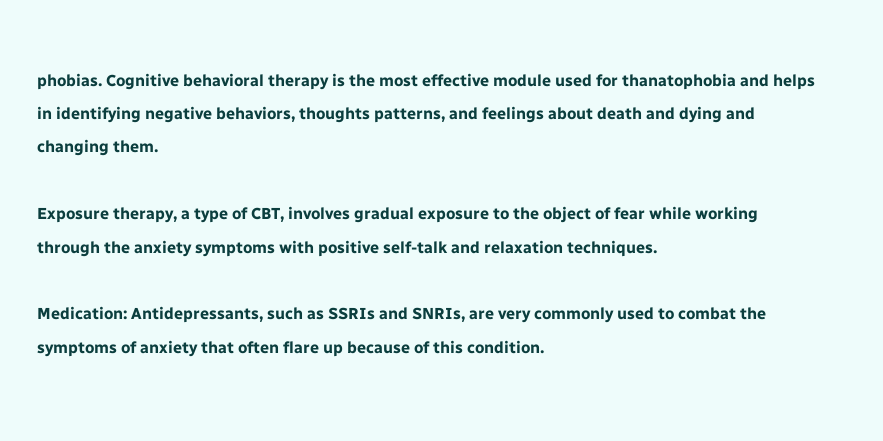phobias. Cognitive behavioral therapy is the most effective module used for thanatophobia and helps in identifying negative behaviors, thoughts patterns, and feelings about death and dying and changing them.

Exposure therapy, a type of CBT, involves gradual exposure to the object of fear while working through the anxiety symptoms with positive self-talk and relaxation techniques.

Medication: Antidepressants, such as SSRIs and SNRIs, are very commonly used to combat the symptoms of anxiety that often flare up because of this condition.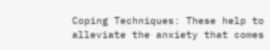Coping Techniques: These help to alleviate the anxiety that comes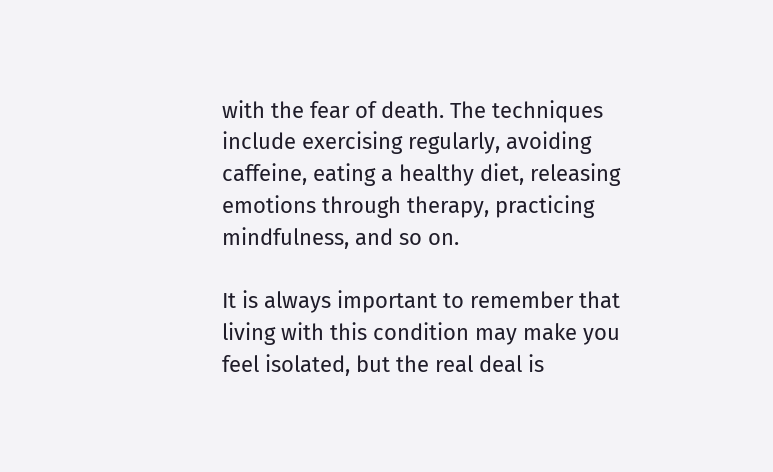with the fear of death. The techniques include exercising regularly, avoiding caffeine, eating a healthy diet, releasing emotions through therapy, practicing mindfulness, and so on.

It is always important to remember that living with this condition may make you feel isolated, but the real deal is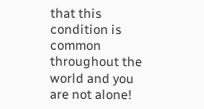that this condition is common throughout the world and you are not alone!